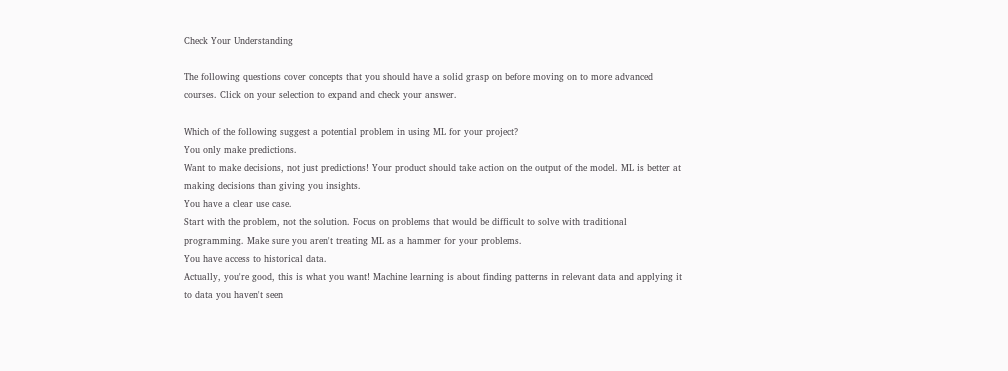Check Your Understanding

The following questions cover concepts that you should have a solid grasp on before moving on to more advanced courses. Click on your selection to expand and check your answer.

Which of the following suggest a potential problem in using ML for your project?
You only make predictions.
Want to make decisions, not just predictions! Your product should take action on the output of the model. ML is better at making decisions than giving you insights.
You have a clear use case.
Start with the problem, not the solution. Focus on problems that would be difficult to solve with traditional programming. Make sure you aren't treating ML as a hammer for your problems.
You have access to historical data.
Actually, you're good, this is what you want! Machine learning is about finding patterns in relevant data and applying it to data you haven't seen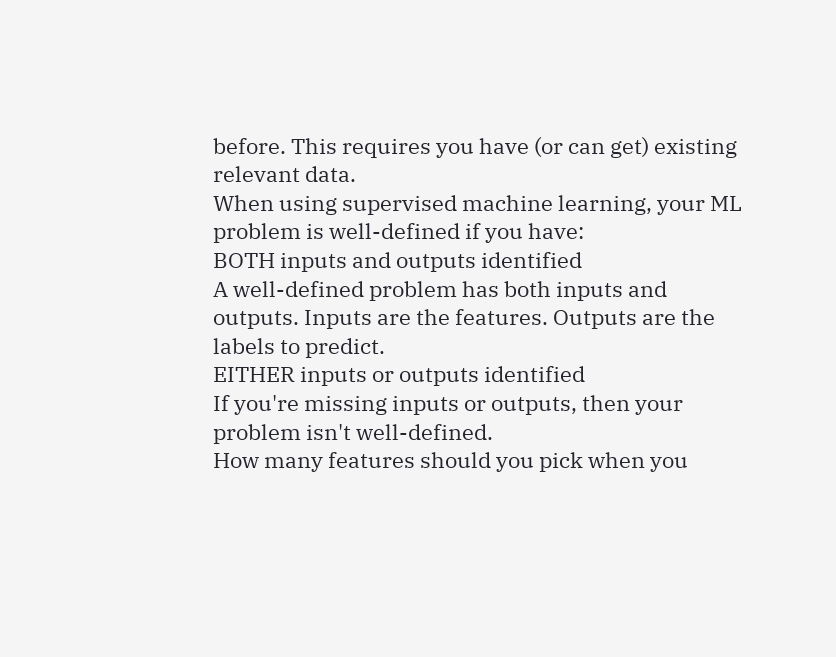before. This requires you have (or can get) existing relevant data.
When using supervised machine learning, your ML problem is well-defined if you have:
BOTH inputs and outputs identified
A well-defined problem has both inputs and outputs. Inputs are the features. Outputs are the labels to predict.
EITHER inputs or outputs identified
If you're missing inputs or outputs, then your problem isn't well-defined.
How many features should you pick when you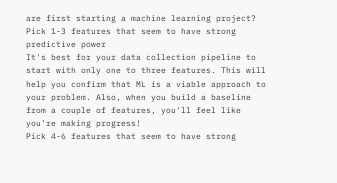are first starting a machine learning project?
Pick 1-3 features that seem to have strong predictive power
It's best for your data collection pipeline to start with only one to three features. This will help you confirm that ML is a viable approach to your problem. Also, when you build a baseline from a couple of features, you'll feel like you're making progress!
Pick 4-6 features that seem to have strong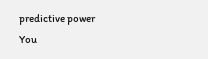predictive power
You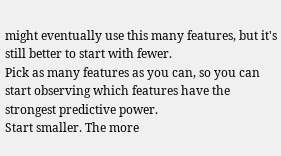might eventually use this many features, but it's still better to start with fewer.
Pick as many features as you can, so you can start observing which features have the strongest predictive power.
Start smaller. The more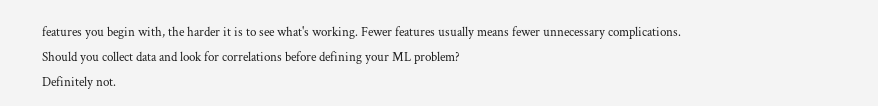features you begin with, the harder it is to see what's working. Fewer features usually means fewer unnecessary complications.
Should you collect data and look for correlations before defining your ML problem?
Definitely not.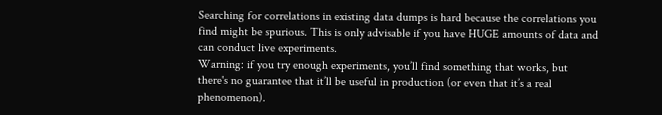Searching for correlations in existing data dumps is hard because the correlations you find might be spurious. This is only advisable if you have HUGE amounts of data and can conduct live experiments.
Warning: if you try enough experiments, you’ll find something that works, but there's no guarantee that it’ll be useful in production (or even that it’s a real phenomenon).